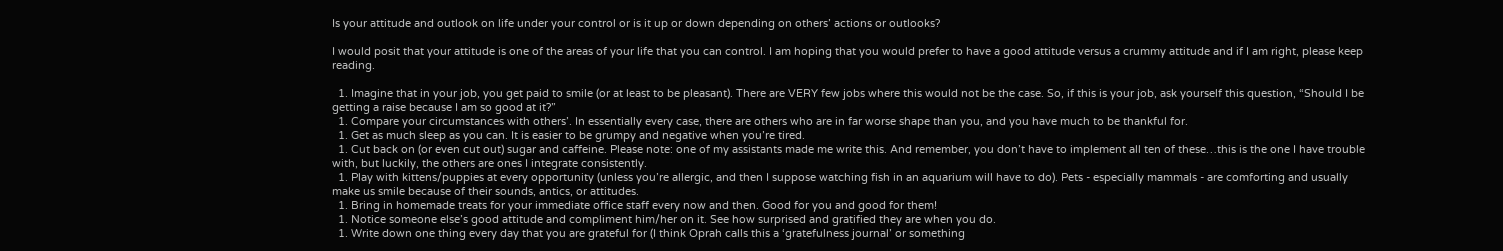Is your attitude and outlook on life under your control or is it up or down depending on others’ actions or outlooks?

I would posit that your attitude is one of the areas of your life that you can control. I am hoping that you would prefer to have a good attitude versus a crummy attitude and if I am right, please keep reading.

  1. Imagine that in your job, you get paid to smile (or at least to be pleasant). There are VERY few jobs where this would not be the case. So, if this is your job, ask yourself this question, “Should I be getting a raise because I am so good at it?”
  1. Compare your circumstances with others’. In essentially every case, there are others who are in far worse shape than you, and you have much to be thankful for.
  1. Get as much sleep as you can. It is easier to be grumpy and negative when you’re tired.
  1. Cut back on (or even cut out) sugar and caffeine. Please note: one of my assistants made me write this. And remember, you don’t have to implement all ten of these…this is the one I have trouble with, but luckily, the others are ones I integrate consistently.
  1. Play with kittens/puppies at every opportunity (unless you’re allergic, and then I suppose watching fish in an aquarium will have to do). Pets - especially mammals - are comforting and usually make us smile because of their sounds, antics, or attitudes.
  1. Bring in homemade treats for your immediate office staff every now and then. Good for you and good for them!
  1. Notice someone else’s good attitude and compliment him/her on it. See how surprised and gratified they are when you do.
  1. Write down one thing every day that you are grateful for (I think Oprah calls this a ‘gratefulness journal’ or something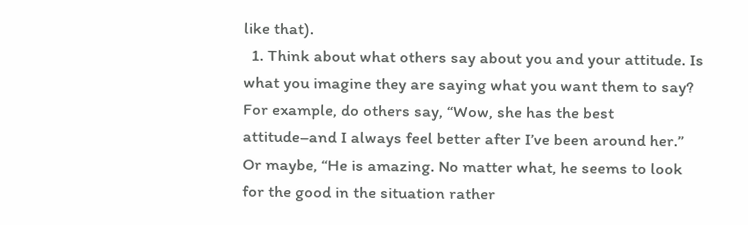like that).
  1. Think about what others say about you and your attitude. Is what you imagine they are saying what you want them to say? For example, do others say, “Wow, she has the best attitude–and I always feel better after I’ve been around her.” Or maybe, “He is amazing. No matter what, he seems to look for the good in the situation rather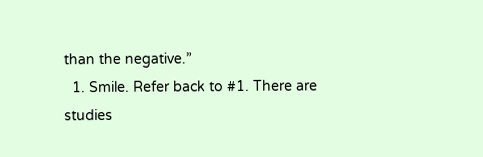than the negative.”
  1. Smile. Refer back to #1. There are studies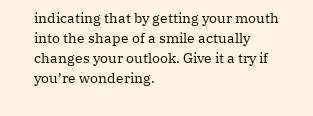indicating that by getting your mouth into the shape of a smile actually changes your outlook. Give it a try if you’re wondering.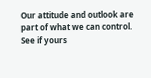Our attitude and outlook are part of what we can control. See if yours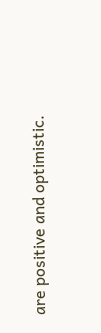are positive and optimistic.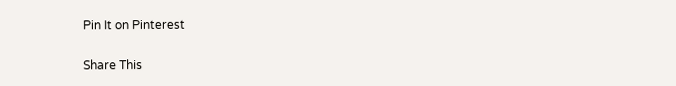Pin It on Pinterest

Share This